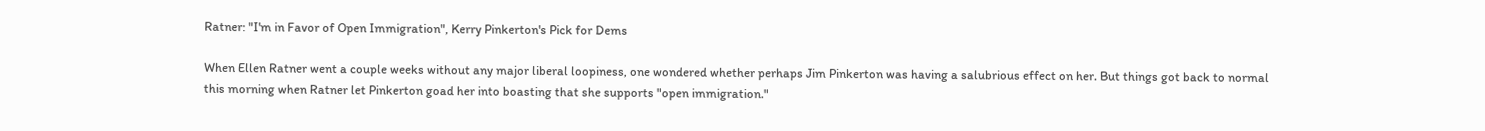Ratner: "I'm in Favor of Open Immigration", Kerry Pinkerton's Pick for Dems

When Ellen Ratner went a couple weeks without any major liberal loopiness, one wondered whether perhaps Jim Pinkerton was having a salubrious effect on her. But things got back to normal this morning when Ratner let Pinkerton goad her into boasting that she supports "open immigration."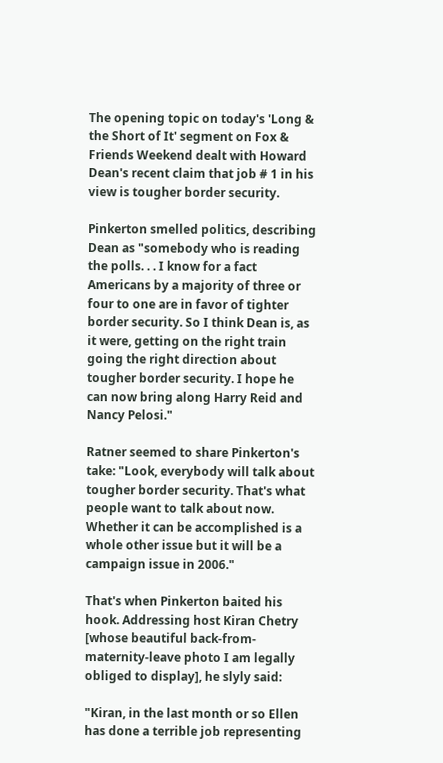The opening topic on today's 'Long & the Short of It' segment on Fox & Friends Weekend dealt with Howard Dean's recent claim that job # 1 in his view is tougher border security.

Pinkerton smelled politics, describing Dean as "somebody who is reading the polls. . . I know for a fact Americans by a majority of three or four to one are in favor of tighter border security. So I think Dean is, as it were, getting on the right train going the right direction about tougher border security. I hope he can now bring along Harry Reid and Nancy Pelosi."

Ratner seemed to share Pinkerton's take: "Look, everybody will talk about tougher border security. That's what people want to talk about now. Whether it can be accomplished is a whole other issue but it will be a campaign issue in 2006."

That's when Pinkerton baited his hook. Addressing host Kiran Chetry [whose beautiful back-from-maternity-leave photo I am legally obliged to display], he slyly said:

"Kiran, in the last month or so Ellen has done a terrible job representing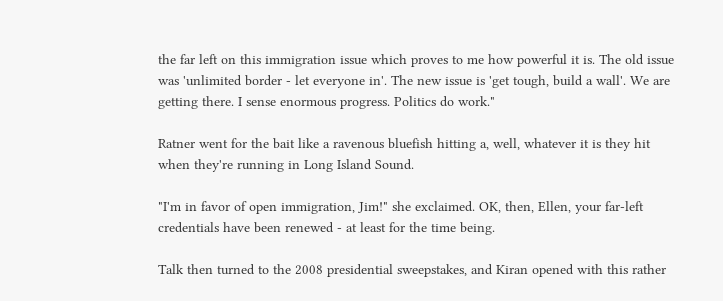the far left on this immigration issue which proves to me how powerful it is. The old issue was 'unlimited border - let everyone in'. The new issue is 'get tough, build a wall'. We are getting there. I sense enormous progress. Politics do work."

Ratner went for the bait like a ravenous bluefish hitting a, well, whatever it is they hit when they're running in Long Island Sound.

"I'm in favor of open immigration, Jim!" she exclaimed. OK, then, Ellen, your far-left credentials have been renewed - at least for the time being.

Talk then turned to the 2008 presidential sweepstakes, and Kiran opened with this rather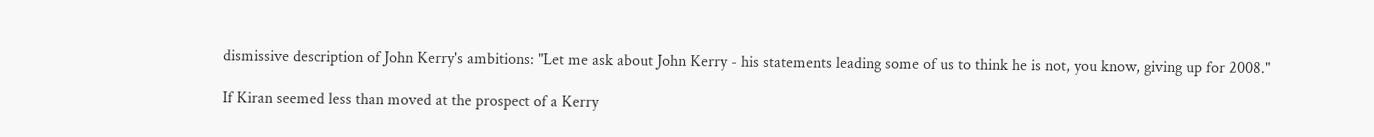dismissive description of John Kerry's ambitions: "Let me ask about John Kerry - his statements leading some of us to think he is not, you know, giving up for 2008."

If Kiran seemed less than moved at the prospect of a Kerry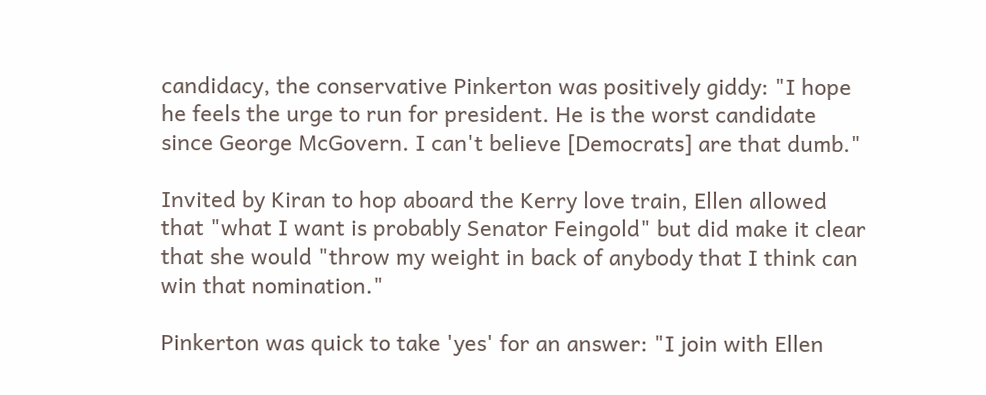candidacy, the conservative Pinkerton was positively giddy: "I hope he feels the urge to run for president. He is the worst candidate since George McGovern. I can't believe [Democrats] are that dumb."

Invited by Kiran to hop aboard the Kerry love train, Ellen allowed that "what I want is probably Senator Feingold" but did make it clear that she would "throw my weight in back of anybody that I think can win that nomination."

Pinkerton was quick to take 'yes' for an answer: "I join with Ellen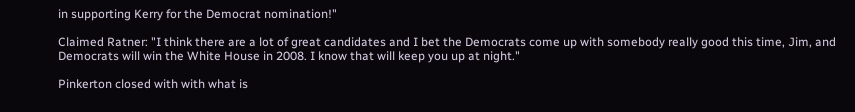in supporting Kerry for the Democrat nomination!"

Claimed Ratner: "I think there are a lot of great candidates and I bet the Democrats come up with somebody really good this time, Jim, and Democrats will win the White House in 2008. I know that will keep you up at night."

Pinkerton closed with with what is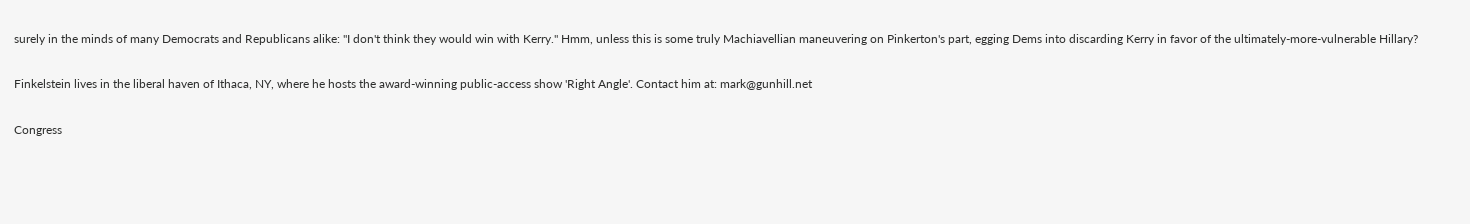surely in the minds of many Democrats and Republicans alike: "I don't think they would win with Kerry." Hmm, unless this is some truly Machiavellian maneuvering on Pinkerton's part, egging Dems into discarding Kerry in favor of the ultimately-more-vulnerable Hillary?

Finkelstein lives in the liberal haven of Ithaca, NY, where he hosts the award-winning public-access show 'Right Angle'. Contact him at: mark@gunhill.net

Congress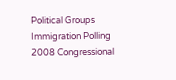Political Groups Immigration Polling 2008 Congressional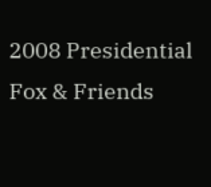2008 Presidential Fox & Friends